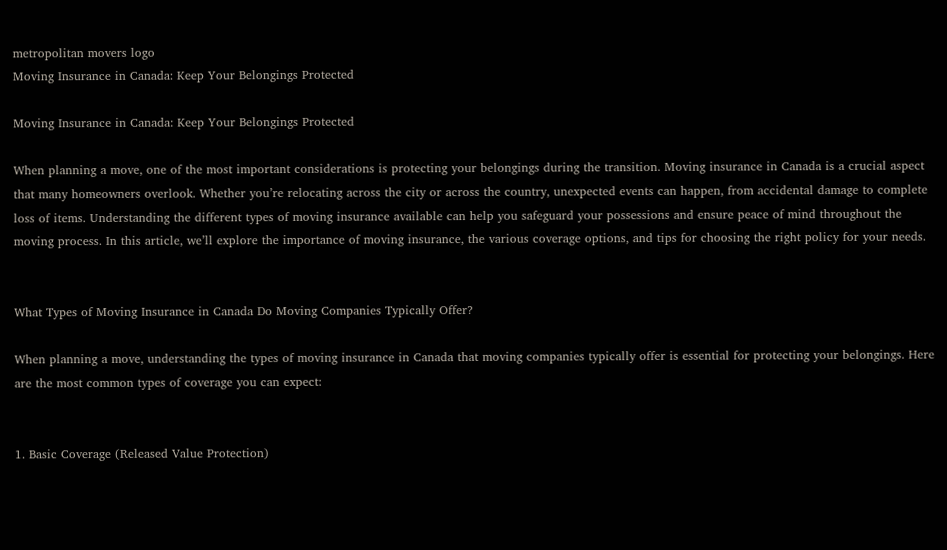metropolitan movers logo
Moving Insurance in Canada: Keep Your Belongings Protected

Moving Insurance in Canada: Keep Your Belongings Protected

When planning a move, one of the most important considerations is protecting your belongings during the transition. Moving insurance in Canada is a crucial aspect that many homeowners overlook. Whether you’re relocating across the city or across the country, unexpected events can happen, from accidental damage to complete loss of items. Understanding the different types of moving insurance available can help you safeguard your possessions and ensure peace of mind throughout the moving process. In this article, we’ll explore the importance of moving insurance, the various coverage options, and tips for choosing the right policy for your needs.


What Types of Moving Insurance in Canada Do Moving Companies Typically Offer?

When planning a move, understanding the types of moving insurance in Canada that moving companies typically offer is essential for protecting your belongings. Here are the most common types of coverage you can expect:


1. Basic Coverage (Released Value Protection)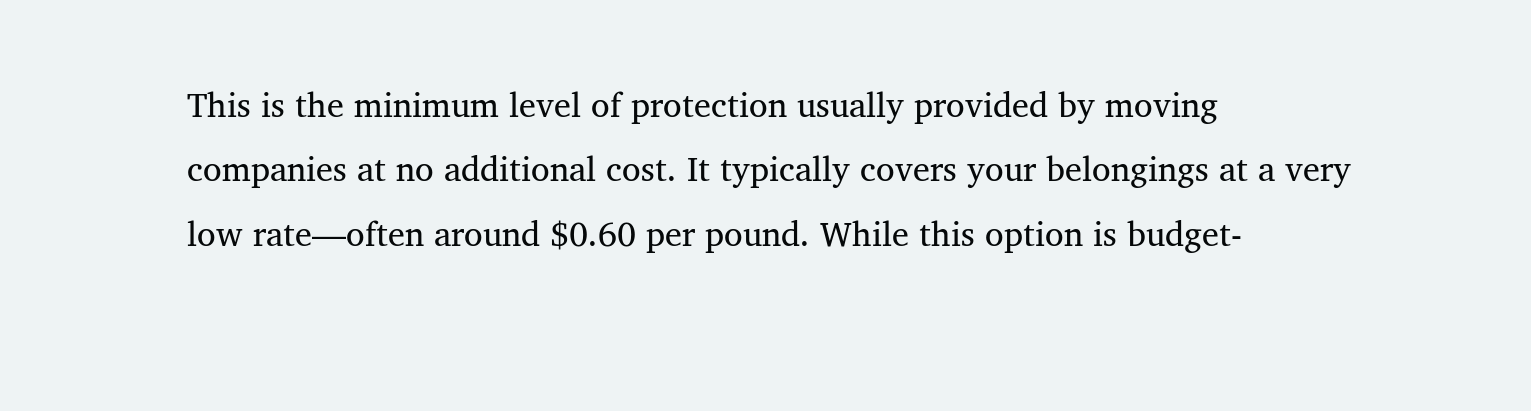This is the minimum level of protection usually provided by moving companies at no additional cost. It typically covers your belongings at a very low rate—often around $0.60 per pound. While this option is budget-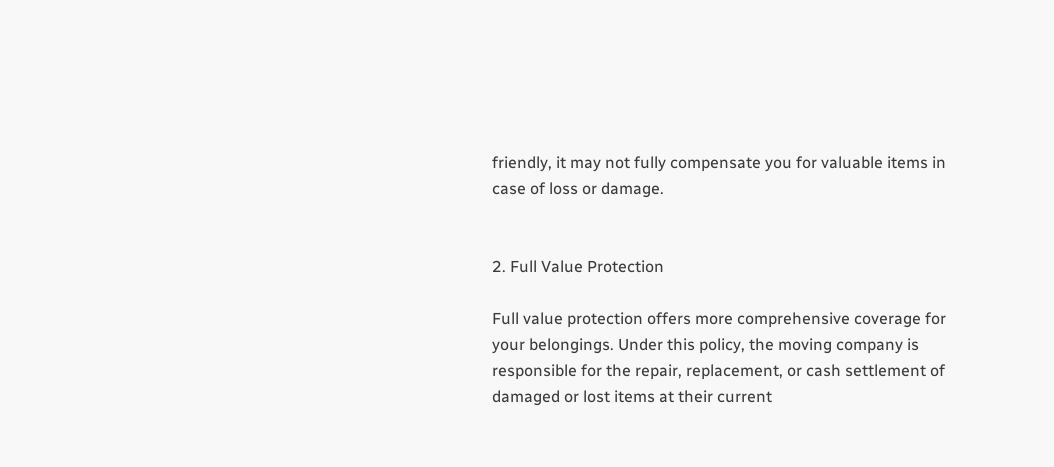friendly, it may not fully compensate you for valuable items in case of loss or damage.


2. Full Value Protection

Full value protection offers more comprehensive coverage for your belongings. Under this policy, the moving company is responsible for the repair, replacement, or cash settlement of damaged or lost items at their current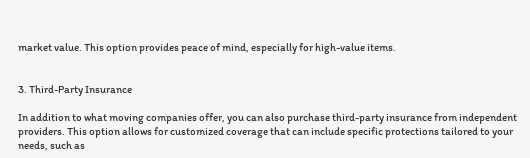market value. This option provides peace of mind, especially for high-value items.


3. Third-Party Insurance

In addition to what moving companies offer, you can also purchase third-party insurance from independent providers. This option allows for customized coverage that can include specific protections tailored to your needs, such as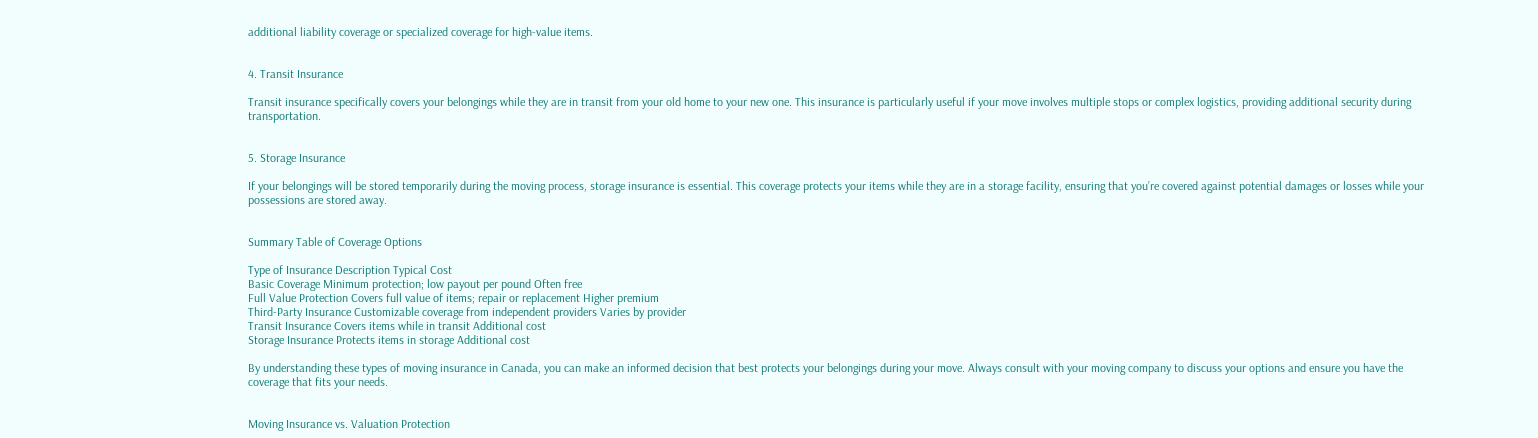additional liability coverage or specialized coverage for high-value items.


4. Transit Insurance

Transit insurance specifically covers your belongings while they are in transit from your old home to your new one. This insurance is particularly useful if your move involves multiple stops or complex logistics, providing additional security during transportation.


5. Storage Insurance

If your belongings will be stored temporarily during the moving process, storage insurance is essential. This coverage protects your items while they are in a storage facility, ensuring that you’re covered against potential damages or losses while your possessions are stored away.


Summary Table of Coverage Options

Type of Insurance Description Typical Cost
Basic Coverage Minimum protection; low payout per pound Often free
Full Value Protection Covers full value of items; repair or replacement Higher premium
Third-Party Insurance Customizable coverage from independent providers Varies by provider
Transit Insurance Covers items while in transit Additional cost
Storage Insurance Protects items in storage Additional cost

By understanding these types of moving insurance in Canada, you can make an informed decision that best protects your belongings during your move. Always consult with your moving company to discuss your options and ensure you have the coverage that fits your needs.


Moving Insurance vs. Valuation Protection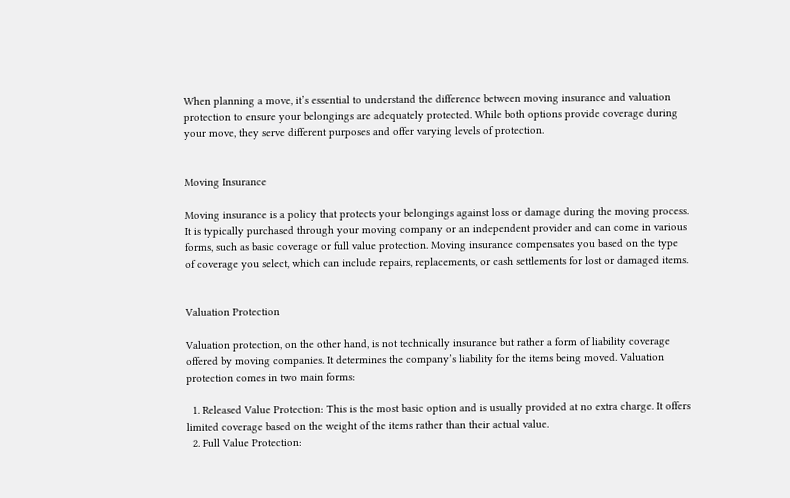When planning a move, it’s essential to understand the difference between moving insurance and valuation protection to ensure your belongings are adequately protected. While both options provide coverage during your move, they serve different purposes and offer varying levels of protection.


Moving Insurance

Moving insurance is a policy that protects your belongings against loss or damage during the moving process. It is typically purchased through your moving company or an independent provider and can come in various forms, such as basic coverage or full value protection. Moving insurance compensates you based on the type of coverage you select, which can include repairs, replacements, or cash settlements for lost or damaged items.


Valuation Protection

Valuation protection, on the other hand, is not technically insurance but rather a form of liability coverage offered by moving companies. It determines the company’s liability for the items being moved. Valuation protection comes in two main forms:

  1. Released Value Protection: This is the most basic option and is usually provided at no extra charge. It offers limited coverage based on the weight of the items rather than their actual value.
  2. Full Value Protection: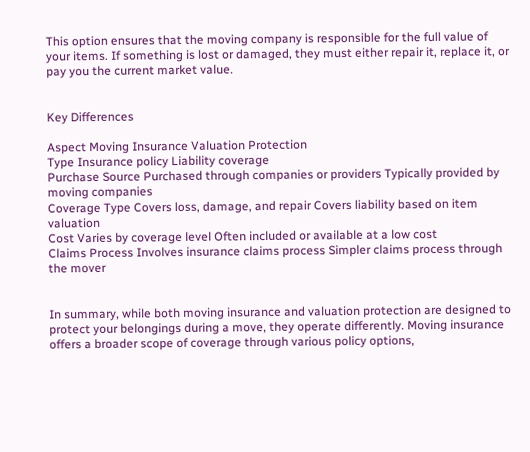This option ensures that the moving company is responsible for the full value of your items. If something is lost or damaged, they must either repair it, replace it, or pay you the current market value.


Key Differences

Aspect Moving Insurance Valuation Protection
Type Insurance policy Liability coverage
Purchase Source Purchased through companies or providers Typically provided by moving companies
Coverage Type Covers loss, damage, and repair Covers liability based on item valuation
Cost Varies by coverage level Often included or available at a low cost
Claims Process Involves insurance claims process Simpler claims process through the mover


In summary, while both moving insurance and valuation protection are designed to protect your belongings during a move, they operate differently. Moving insurance offers a broader scope of coverage through various policy options,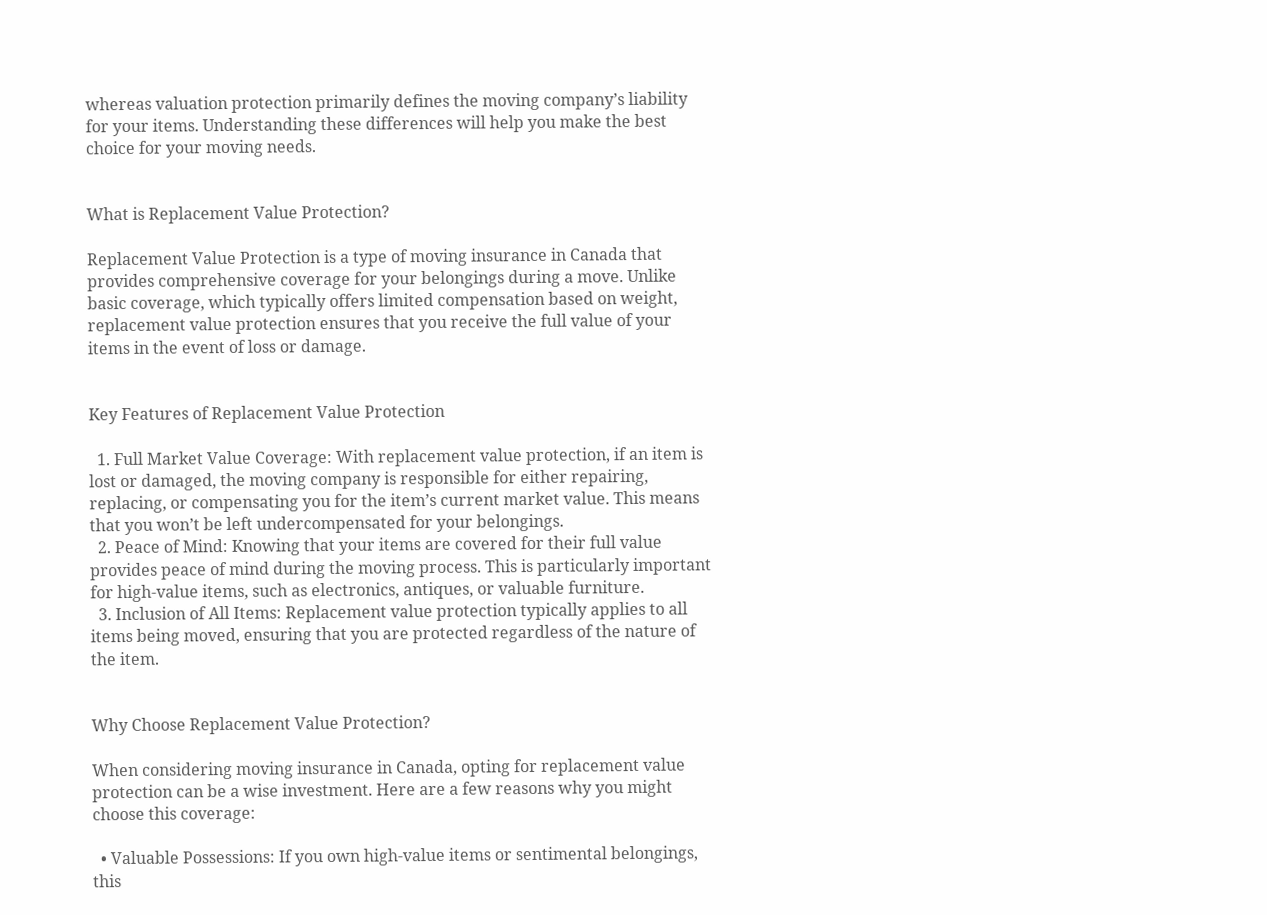whereas valuation protection primarily defines the moving company’s liability for your items. Understanding these differences will help you make the best choice for your moving needs.


What is Replacement Value Protection?

Replacement Value Protection is a type of moving insurance in Canada that provides comprehensive coverage for your belongings during a move. Unlike basic coverage, which typically offers limited compensation based on weight, replacement value protection ensures that you receive the full value of your items in the event of loss or damage.


Key Features of Replacement Value Protection

  1. Full Market Value Coverage: With replacement value protection, if an item is lost or damaged, the moving company is responsible for either repairing, replacing, or compensating you for the item’s current market value. This means that you won’t be left undercompensated for your belongings.
  2. Peace of Mind: Knowing that your items are covered for their full value provides peace of mind during the moving process. This is particularly important for high-value items, such as electronics, antiques, or valuable furniture.
  3. Inclusion of All Items: Replacement value protection typically applies to all items being moved, ensuring that you are protected regardless of the nature of the item.


Why Choose Replacement Value Protection?

When considering moving insurance in Canada, opting for replacement value protection can be a wise investment. Here are a few reasons why you might choose this coverage:

  • Valuable Possessions: If you own high-value items or sentimental belongings, this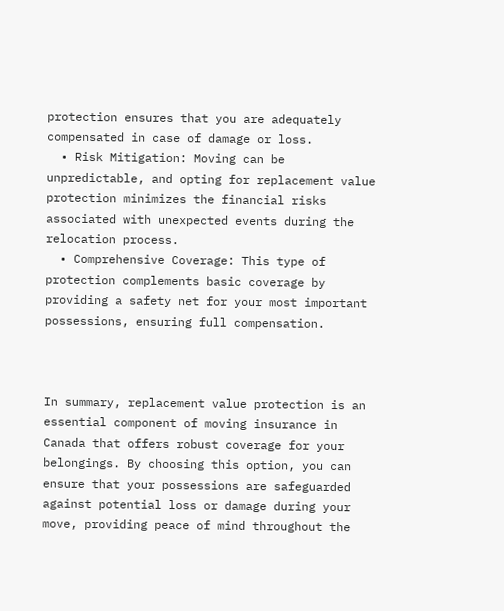protection ensures that you are adequately compensated in case of damage or loss.
  • Risk Mitigation: Moving can be unpredictable, and opting for replacement value protection minimizes the financial risks associated with unexpected events during the relocation process.
  • Comprehensive Coverage: This type of protection complements basic coverage by providing a safety net for your most important possessions, ensuring full compensation.



In summary, replacement value protection is an essential component of moving insurance in Canada that offers robust coverage for your belongings. By choosing this option, you can ensure that your possessions are safeguarded against potential loss or damage during your move, providing peace of mind throughout the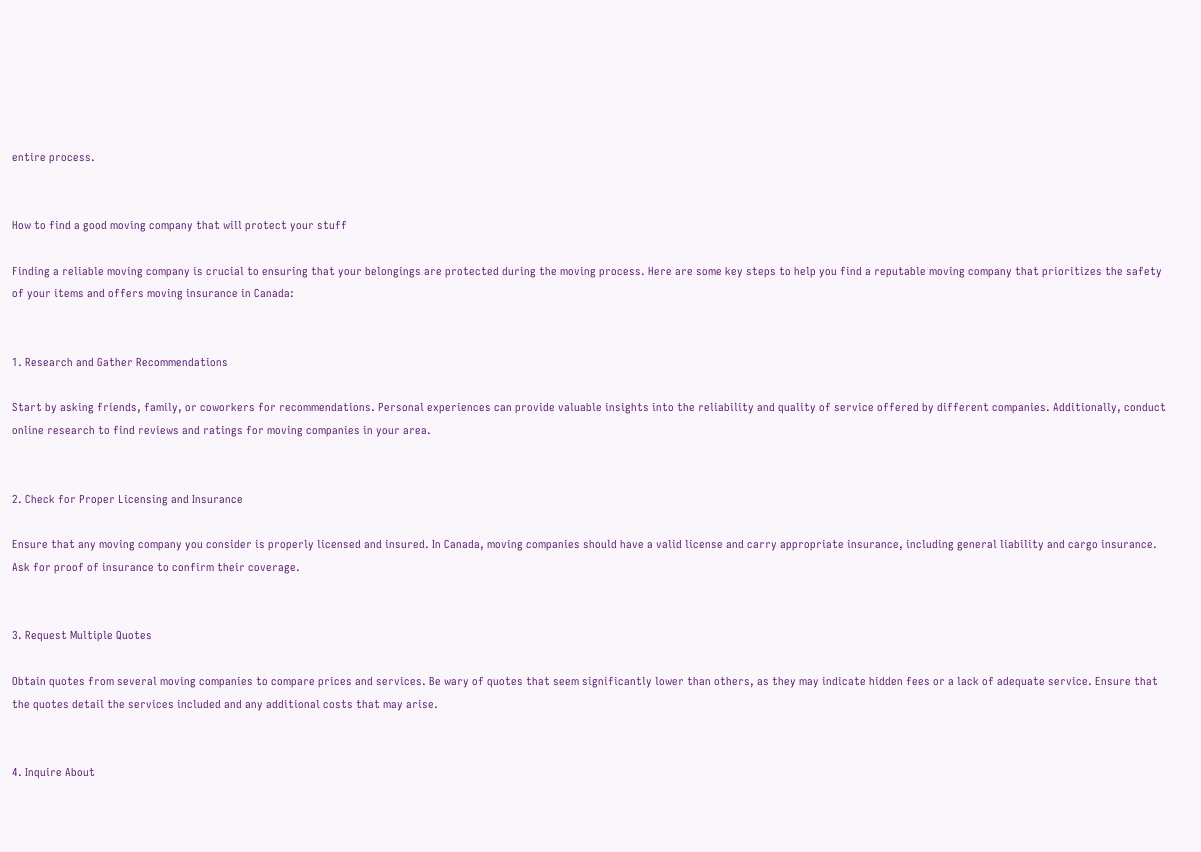entire process.


How to find a good moving company that will protect your stuff

Finding a reliable moving company is crucial to ensuring that your belongings are protected during the moving process. Here are some key steps to help you find a reputable moving company that prioritizes the safety of your items and offers moving insurance in Canada:


1. Research and Gather Recommendations

Start by asking friends, family, or coworkers for recommendations. Personal experiences can provide valuable insights into the reliability and quality of service offered by different companies. Additionally, conduct online research to find reviews and ratings for moving companies in your area.


2. Check for Proper Licensing and Insurance

Ensure that any moving company you consider is properly licensed and insured. In Canada, moving companies should have a valid license and carry appropriate insurance, including general liability and cargo insurance. Ask for proof of insurance to confirm their coverage.


3. Request Multiple Quotes

Obtain quotes from several moving companies to compare prices and services. Be wary of quotes that seem significantly lower than others, as they may indicate hidden fees or a lack of adequate service. Ensure that the quotes detail the services included and any additional costs that may arise.


4. Inquire About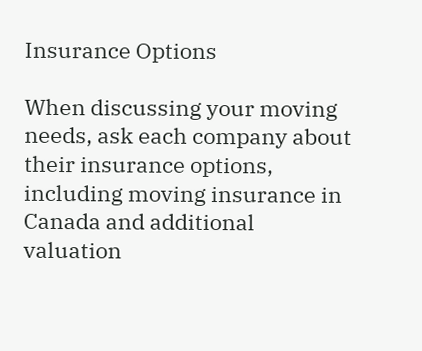Insurance Options

When discussing your moving needs, ask each company about their insurance options, including moving insurance in Canada and additional valuation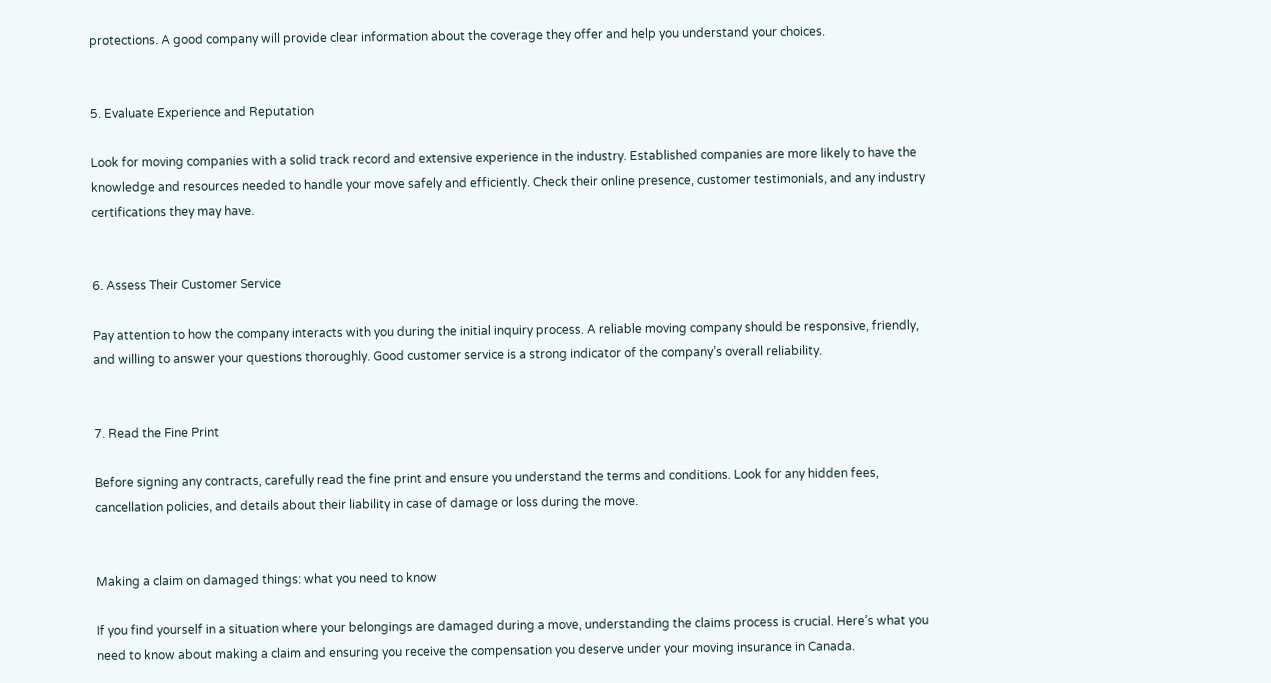protections. A good company will provide clear information about the coverage they offer and help you understand your choices.


5. Evaluate Experience and Reputation

Look for moving companies with a solid track record and extensive experience in the industry. Established companies are more likely to have the knowledge and resources needed to handle your move safely and efficiently. Check their online presence, customer testimonials, and any industry certifications they may have.


6. Assess Their Customer Service

Pay attention to how the company interacts with you during the initial inquiry process. A reliable moving company should be responsive, friendly, and willing to answer your questions thoroughly. Good customer service is a strong indicator of the company’s overall reliability.


7. Read the Fine Print

Before signing any contracts, carefully read the fine print and ensure you understand the terms and conditions. Look for any hidden fees, cancellation policies, and details about their liability in case of damage or loss during the move.


Making a claim on damaged things: what you need to know

If you find yourself in a situation where your belongings are damaged during a move, understanding the claims process is crucial. Here’s what you need to know about making a claim and ensuring you receive the compensation you deserve under your moving insurance in Canada.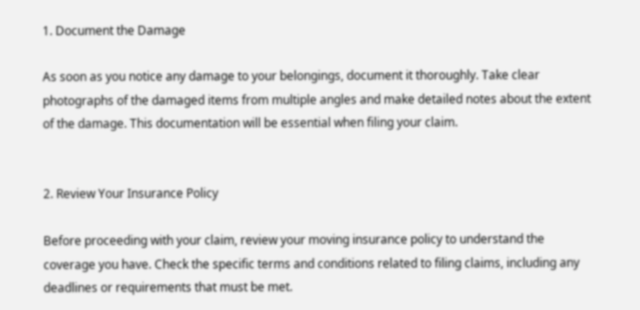1. Document the Damage

As soon as you notice any damage to your belongings, document it thoroughly. Take clear photographs of the damaged items from multiple angles and make detailed notes about the extent of the damage. This documentation will be essential when filing your claim.


2. Review Your Insurance Policy

Before proceeding with your claim, review your moving insurance policy to understand the coverage you have. Check the specific terms and conditions related to filing claims, including any deadlines or requirements that must be met.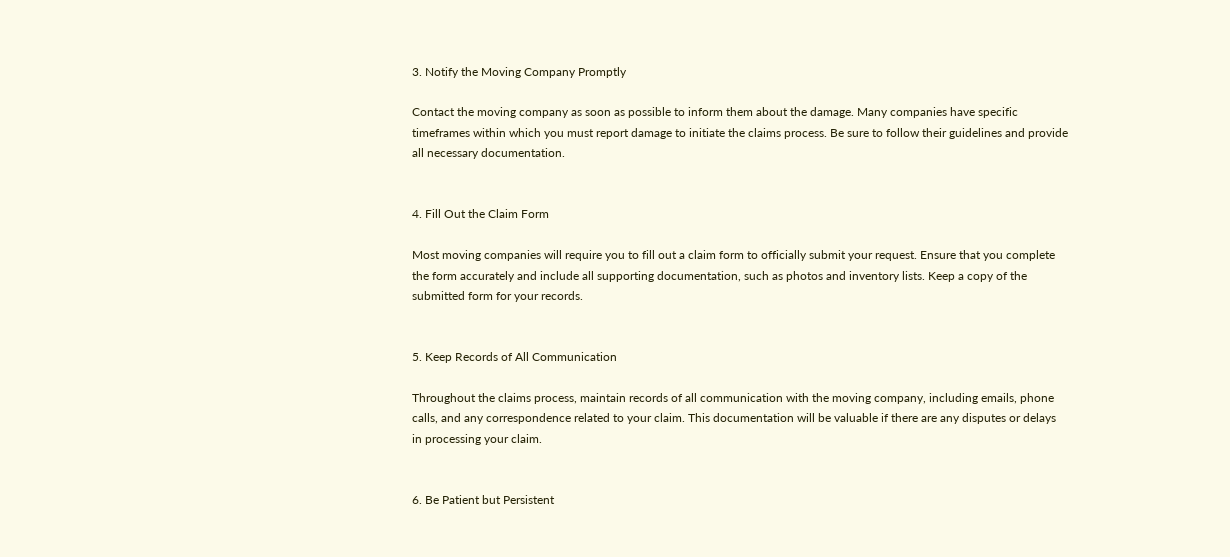3. Notify the Moving Company Promptly

Contact the moving company as soon as possible to inform them about the damage. Many companies have specific timeframes within which you must report damage to initiate the claims process. Be sure to follow their guidelines and provide all necessary documentation.


4. Fill Out the Claim Form

Most moving companies will require you to fill out a claim form to officially submit your request. Ensure that you complete the form accurately and include all supporting documentation, such as photos and inventory lists. Keep a copy of the submitted form for your records.


5. Keep Records of All Communication

Throughout the claims process, maintain records of all communication with the moving company, including emails, phone calls, and any correspondence related to your claim. This documentation will be valuable if there are any disputes or delays in processing your claim.


6. Be Patient but Persistent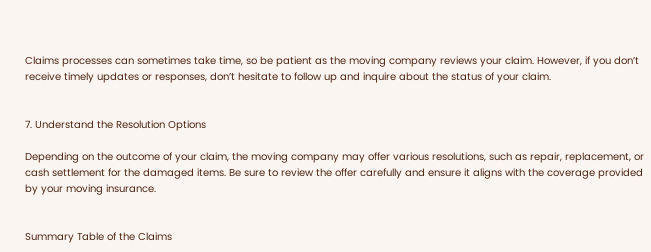Claims processes can sometimes take time, so be patient as the moving company reviews your claim. However, if you don’t receive timely updates or responses, don’t hesitate to follow up and inquire about the status of your claim.


7. Understand the Resolution Options

Depending on the outcome of your claim, the moving company may offer various resolutions, such as repair, replacement, or cash settlement for the damaged items. Be sure to review the offer carefully and ensure it aligns with the coverage provided by your moving insurance.


Summary Table of the Claims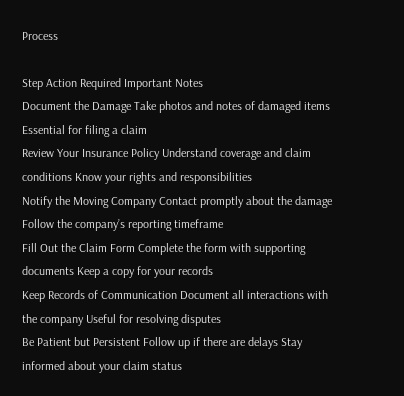Process

Step Action Required Important Notes
Document the Damage Take photos and notes of damaged items Essential for filing a claim
Review Your Insurance Policy Understand coverage and claim conditions Know your rights and responsibilities
Notify the Moving Company Contact promptly about the damage Follow the company’s reporting timeframe
Fill Out the Claim Form Complete the form with supporting documents Keep a copy for your records
Keep Records of Communication Document all interactions with the company Useful for resolving disputes
Be Patient but Persistent Follow up if there are delays Stay informed about your claim status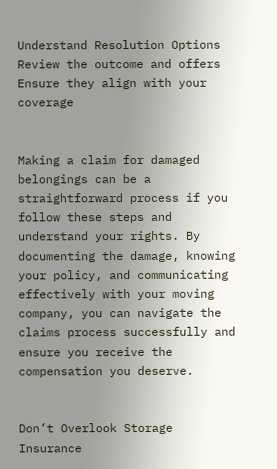Understand Resolution Options Review the outcome and offers Ensure they align with your coverage


Making a claim for damaged belongings can be a straightforward process if you follow these steps and understand your rights. By documenting the damage, knowing your policy, and communicating effectively with your moving company, you can navigate the claims process successfully and ensure you receive the compensation you deserve.


Don’t Overlook Storage Insurance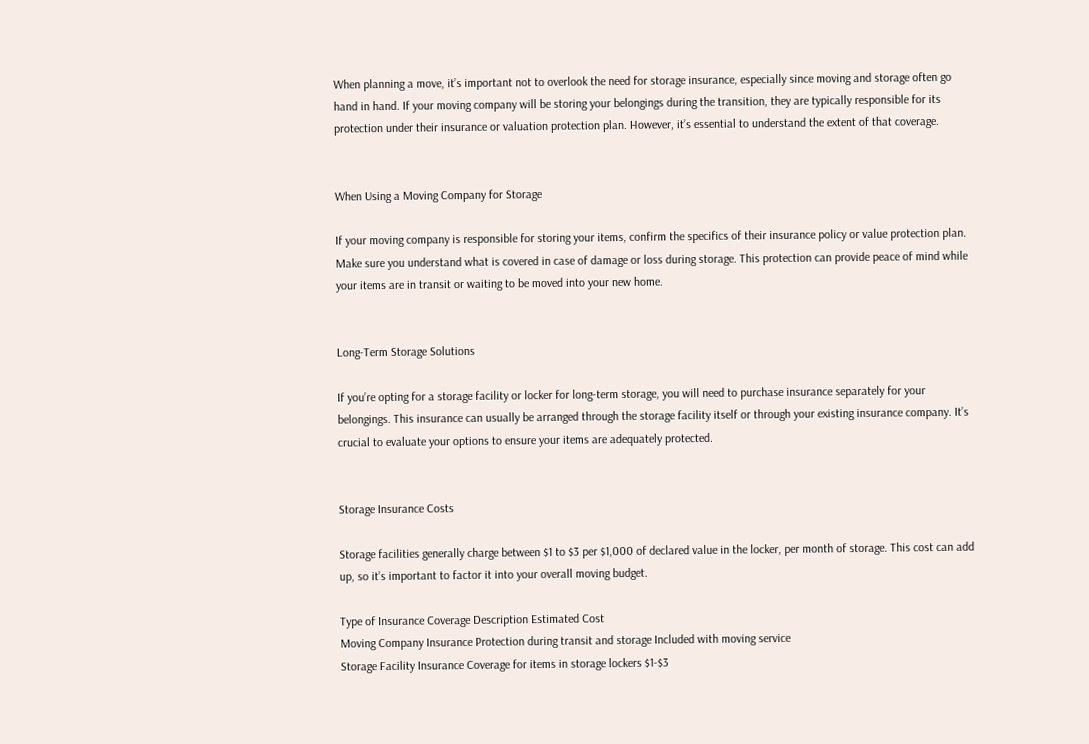When planning a move, it’s important not to overlook the need for storage insurance, especially since moving and storage often go hand in hand. If your moving company will be storing your belongings during the transition, they are typically responsible for its protection under their insurance or valuation protection plan. However, it’s essential to understand the extent of that coverage.


When Using a Moving Company for Storage

If your moving company is responsible for storing your items, confirm the specifics of their insurance policy or value protection plan. Make sure you understand what is covered in case of damage or loss during storage. This protection can provide peace of mind while your items are in transit or waiting to be moved into your new home.


Long-Term Storage Solutions

If you’re opting for a storage facility or locker for long-term storage, you will need to purchase insurance separately for your belongings. This insurance can usually be arranged through the storage facility itself or through your existing insurance company. It’s crucial to evaluate your options to ensure your items are adequately protected.


Storage Insurance Costs

Storage facilities generally charge between $1 to $3 per $1,000 of declared value in the locker, per month of storage. This cost can add up, so it’s important to factor it into your overall moving budget.

Type of Insurance Coverage Description Estimated Cost
Moving Company Insurance Protection during transit and storage Included with moving service
Storage Facility Insurance Coverage for items in storage lockers $1-$3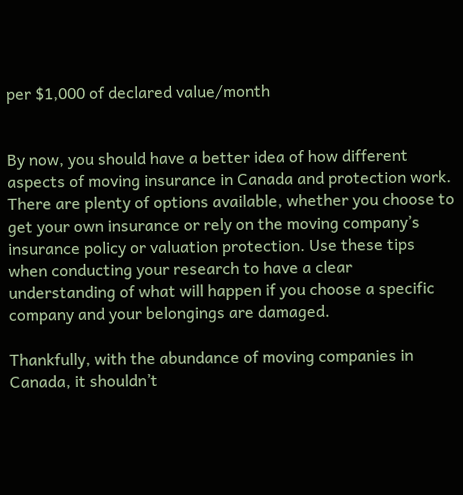per $1,000 of declared value/month


By now, you should have a better idea of how different aspects of moving insurance in Canada and protection work. There are plenty of options available, whether you choose to get your own insurance or rely on the moving company’s insurance policy or valuation protection. Use these tips when conducting your research to have a clear understanding of what will happen if you choose a specific company and your belongings are damaged.

Thankfully, with the abundance of moving companies in Canada, it shouldn’t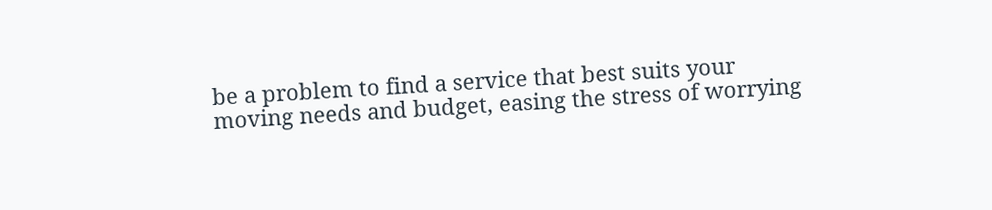be a problem to find a service that best suits your moving needs and budget, easing the stress of worrying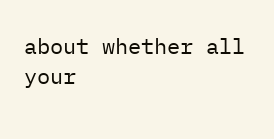about whether all your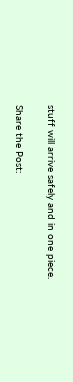stuff will arrive safely and in one piece.

Share the Post: